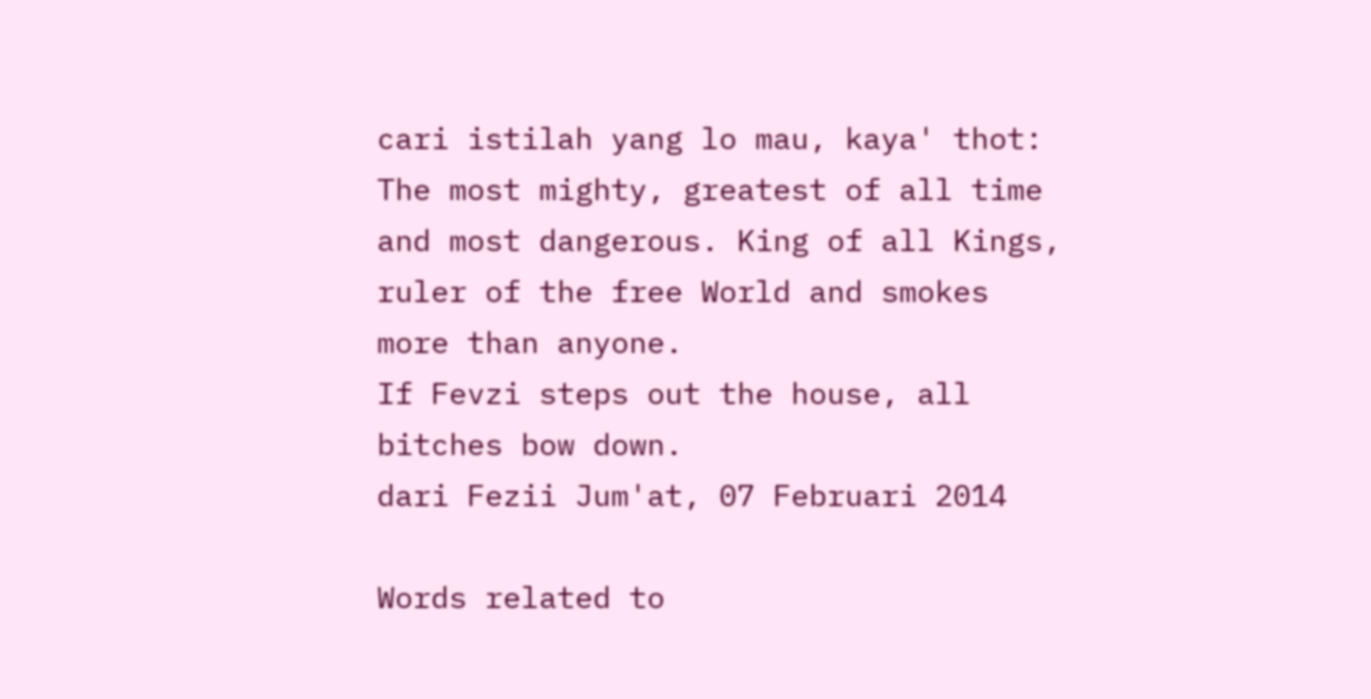cari istilah yang lo mau, kaya' thot:
The most mighty, greatest of all time and most dangerous. King of all Kings, ruler of the free World and smokes more than anyone.
If Fevzi steps out the house, all bitches bow down.
dari Fezii Jum'at, 07 Februari 2014

Words related to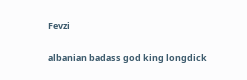Fevzi

albanian badass god king longdick